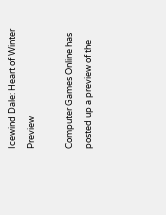Icewind Dale: Heart of Winter Preview

Computer Games Online has posted up a preview of the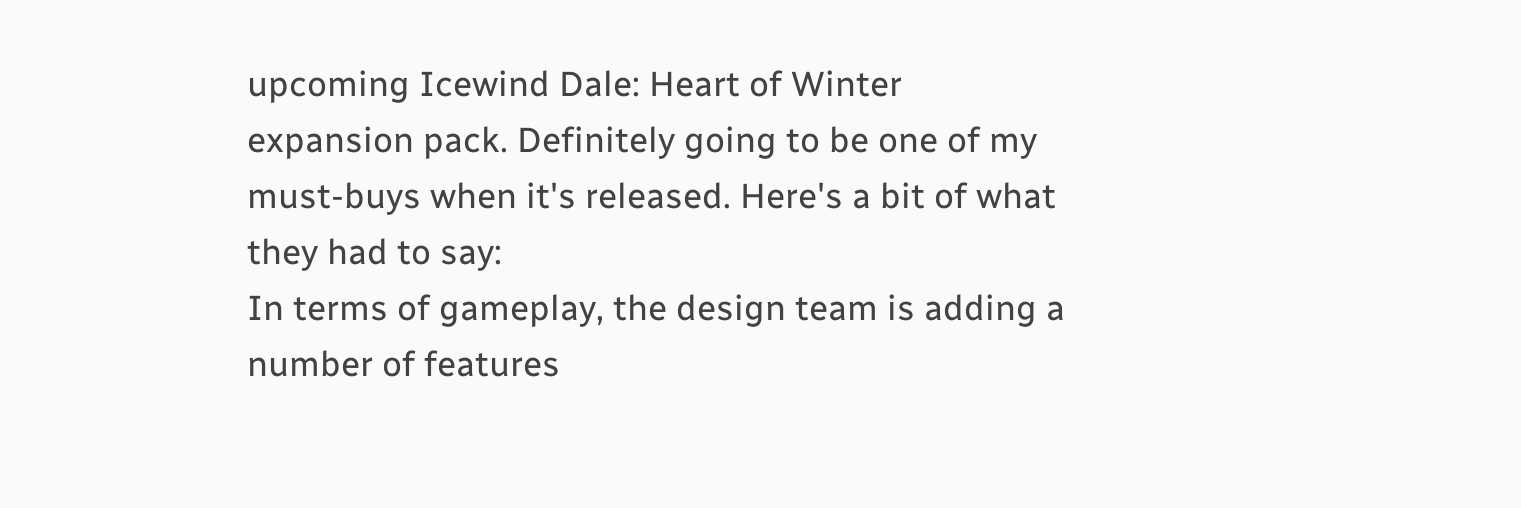upcoming Icewind Dale: Heart of Winter expansion pack. Definitely going to be one of my must-buys when it's released. Here's a bit of what they had to say:
In terms of gameplay, the design team is adding a number of features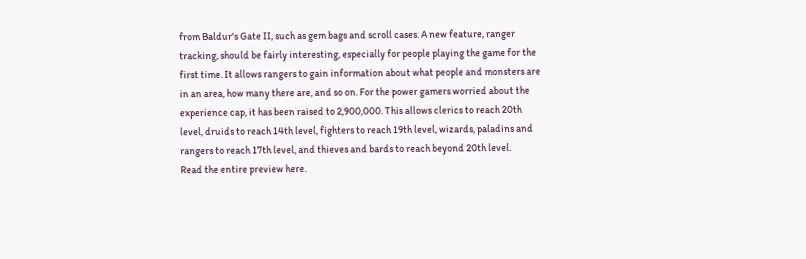from Baldur's Gate II, such as gem bags and scroll cases. A new feature, ranger tracking, should be fairly interesting, especially for people playing the game for the first time. It allows rangers to gain information about what people and monsters are in an area, how many there are, and so on. For the power gamers worried about the experience cap, it has been raised to 2,900,000. This allows clerics to reach 20th level, druids to reach 14th level, fighters to reach 19th level, wizards, paladins and rangers to reach 17th level, and thieves and bards to reach beyond 20th level.
Read the entire preview here.